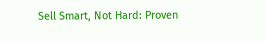Sell Smart, Not Hard: Proven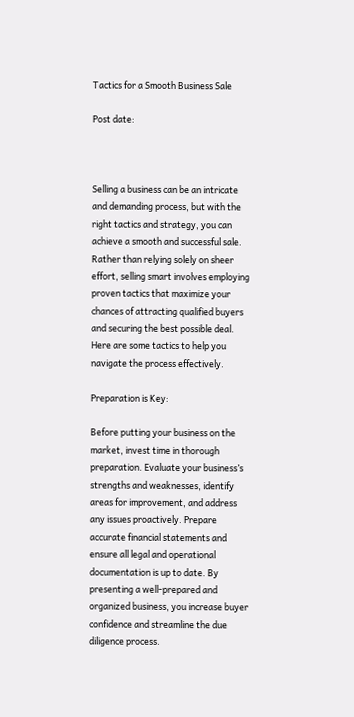Tactics for a Smooth Business Sale

Post date:



Selling a business can be an intricate and demanding process, but with the right tactics and strategy, you can achieve a smooth and successful sale. Rather than relying solely on sheer effort, selling smart involves employing proven tactics that maximize your chances of attracting qualified buyers and securing the best possible deal. Here are some tactics to help you navigate the process effectively.

Preparation is Key:

Before putting your business on the market, invest time in thorough preparation. Evaluate your business’s strengths and weaknesses, identify areas for improvement, and address any issues proactively. Prepare accurate financial statements and ensure all legal and operational documentation is up to date. By presenting a well-prepared and organized business, you increase buyer confidence and streamline the due diligence process.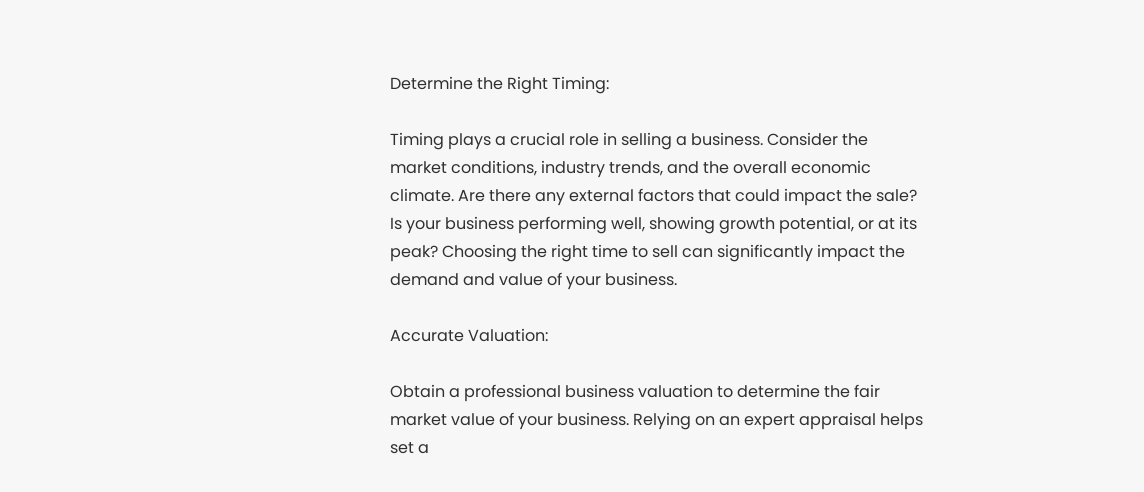Determine the Right Timing:

Timing plays a crucial role in selling a business. Consider the market conditions, industry trends, and the overall economic climate. Are there any external factors that could impact the sale? Is your business performing well, showing growth potential, or at its peak? Choosing the right time to sell can significantly impact the demand and value of your business.

Accurate Valuation:

Obtain a professional business valuation to determine the fair market value of your business. Relying on an expert appraisal helps set a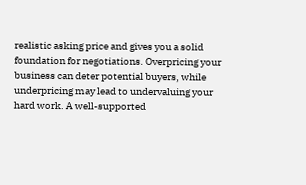realistic asking price and gives you a solid foundation for negotiations. Overpricing your business can deter potential buyers, while underpricing may lead to undervaluing your hard work. A well-supported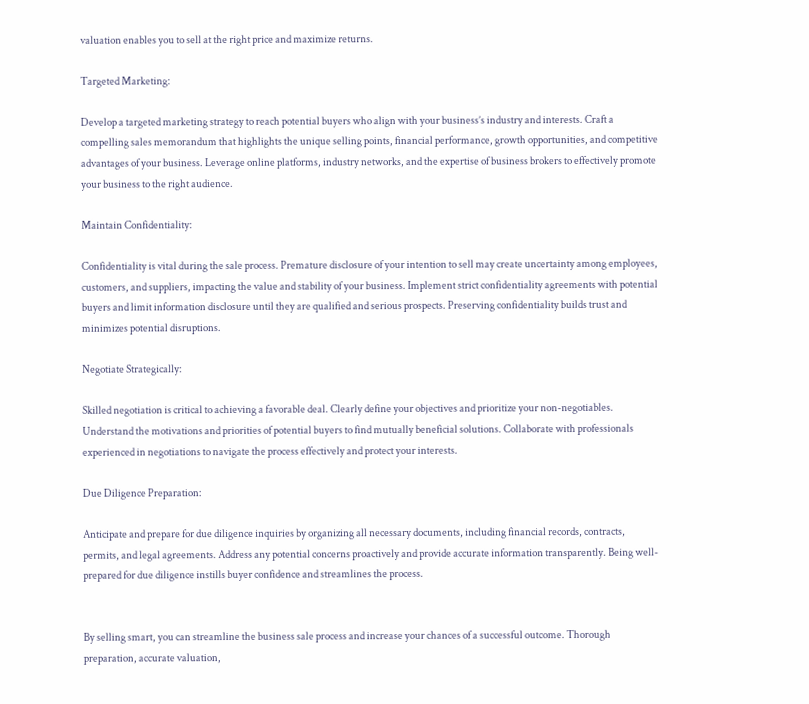valuation enables you to sell at the right price and maximize returns.

Targeted Marketing:

Develop a targeted marketing strategy to reach potential buyers who align with your business’s industry and interests. Craft a compelling sales memorandum that highlights the unique selling points, financial performance, growth opportunities, and competitive advantages of your business. Leverage online platforms, industry networks, and the expertise of business brokers to effectively promote your business to the right audience.

Maintain Confidentiality:

Confidentiality is vital during the sale process. Premature disclosure of your intention to sell may create uncertainty among employees, customers, and suppliers, impacting the value and stability of your business. Implement strict confidentiality agreements with potential buyers and limit information disclosure until they are qualified and serious prospects. Preserving confidentiality builds trust and minimizes potential disruptions.

Negotiate Strategically:

Skilled negotiation is critical to achieving a favorable deal. Clearly define your objectives and prioritize your non-negotiables. Understand the motivations and priorities of potential buyers to find mutually beneficial solutions. Collaborate with professionals experienced in negotiations to navigate the process effectively and protect your interests.

Due Diligence Preparation:

Anticipate and prepare for due diligence inquiries by organizing all necessary documents, including financial records, contracts, permits, and legal agreements. Address any potential concerns proactively and provide accurate information transparently. Being well-prepared for due diligence instills buyer confidence and streamlines the process.


By selling smart, you can streamline the business sale process and increase your chances of a successful outcome. Thorough preparation, accurate valuation,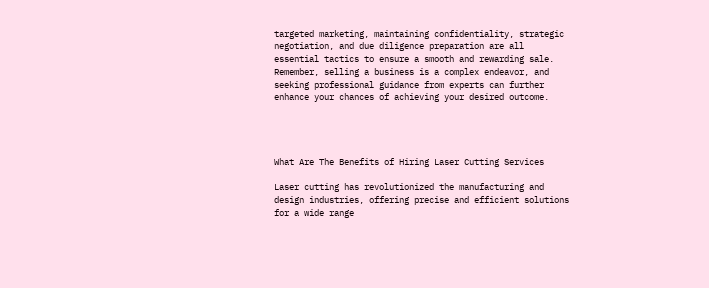targeted marketing, maintaining confidentiality, strategic negotiation, and due diligence preparation are all essential tactics to ensure a smooth and rewarding sale. Remember, selling a business is a complex endeavor, and seeking professional guidance from experts can further enhance your chances of achieving your desired outcome.




What Are The Benefits of Hiring Laser Cutting Services

Laser cutting has revolutionized the manufacturing and design industries, offering precise and efficient solutions for a wide range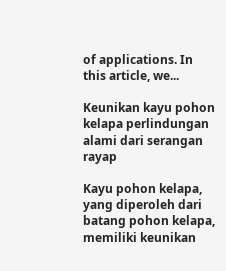of applications. In this article, we...

Keunikan kayu pohon kelapa perlindungan alami dari serangan rayap

Kayu pohon kelapa, yang diperoleh dari batang pohon kelapa, memiliki keunikan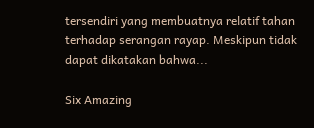tersendiri yang membuatnya relatif tahan terhadap serangan rayap. Meskipun tidak dapat dikatakan bahwa...

Six Amazing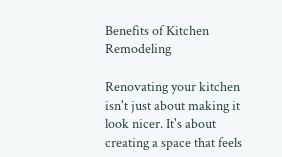Benefits of Kitchen Remodeling

Renovating your kitchen isn't just about making it look nicer. It's about creating a space that feels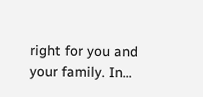right for you and your family. In...